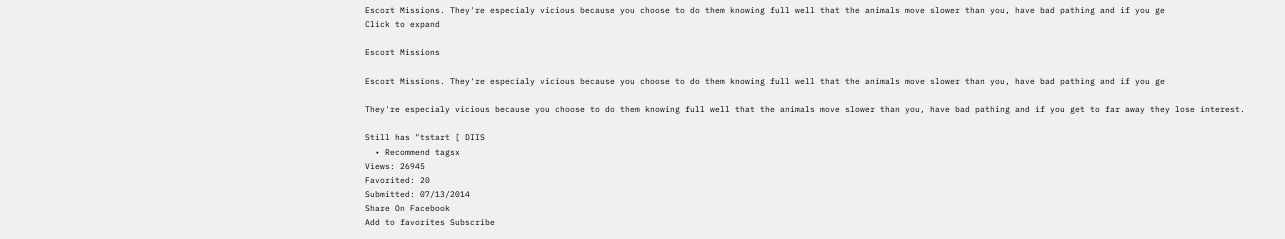Escort Missions. They're especialy vicious because you choose to do them knowing full well that the animals move slower than you, have bad pathing and if you ge
Click to expand

Escort Missions

Escort Missions. They're especialy vicious because you choose to do them knowing full well that the animals move slower than you, have bad pathing and if you ge

They're especialy vicious because you choose to do them knowing full well that the animals move slower than you, have bad pathing and if you get to far away they lose interest.

Still has "tstart [ DIIS
  • Recommend tagsx
Views: 26945
Favorited: 20
Submitted: 07/13/2014
Share On Facebook
Add to favorites Subscribe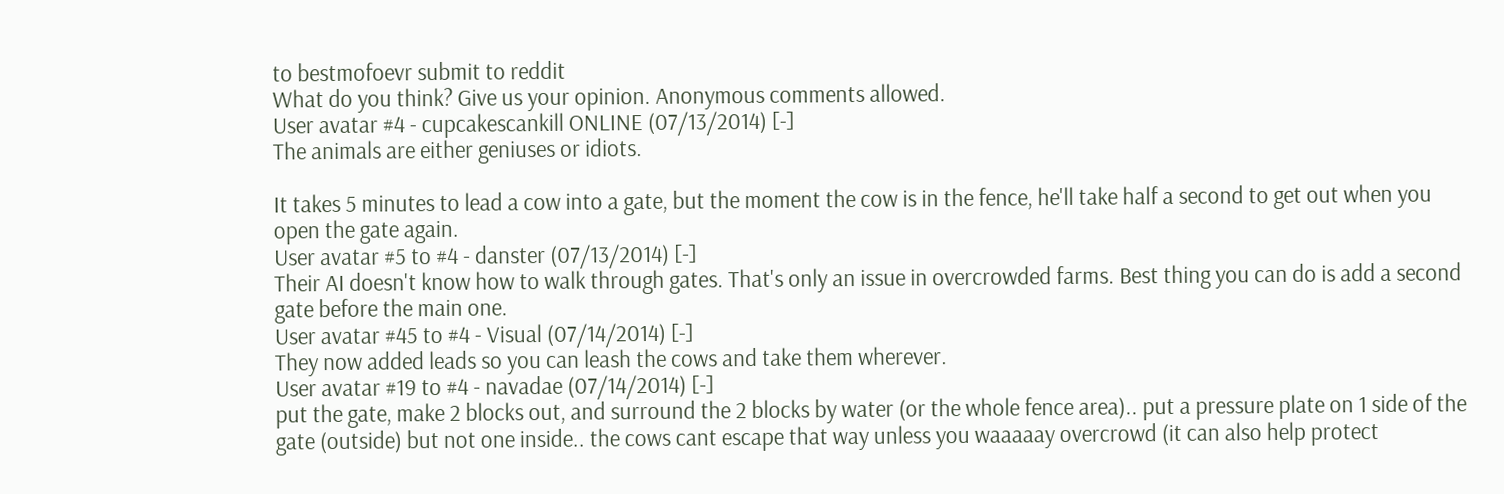to bestmofoevr submit to reddit
What do you think? Give us your opinion. Anonymous comments allowed.
User avatar #4 - cupcakescankill ONLINE (07/13/2014) [-]
The animals are either geniuses or idiots.

It takes 5 minutes to lead a cow into a gate, but the moment the cow is in the fence, he'll take half a second to get out when you open the gate again.
User avatar #5 to #4 - danster (07/13/2014) [-]
Their AI doesn't know how to walk through gates. That's only an issue in overcrowded farms. Best thing you can do is add a second gate before the main one.
User avatar #45 to #4 - Visual (07/14/2014) [-]
They now added leads so you can leash the cows and take them wherever.
User avatar #19 to #4 - navadae (07/14/2014) [-]
put the gate, make 2 blocks out, and surround the 2 blocks by water (or the whole fence area).. put a pressure plate on 1 side of the gate (outside) but not one inside.. the cows cant escape that way unless you waaaaay overcrowd (it can also help protect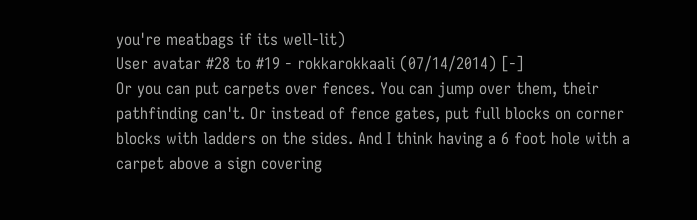you're meatbags if its well-lit)
User avatar #28 to #19 - rokkarokkaali (07/14/2014) [-]
Or you can put carpets over fences. You can jump over them, their pathfinding can't. Or instead of fence gates, put full blocks on corner blocks with ladders on the sides. And I think having a 6 foot hole with a carpet above a sign covering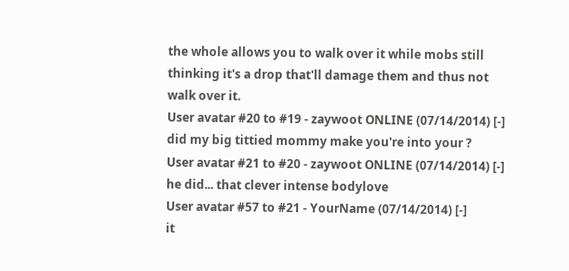the whole allows you to walk over it while mobs still thinking it's a drop that'll damage them and thus not walk over it.
User avatar #20 to #19 - zaywoot ONLINE (07/14/2014) [-]
did my big tittied mommy make you're into your ?
User avatar #21 to #20 - zaywoot ONLINE (07/14/2014) [-]
he did... that clever intense bodylove
User avatar #57 to #21 - YourName (07/14/2014) [-]
it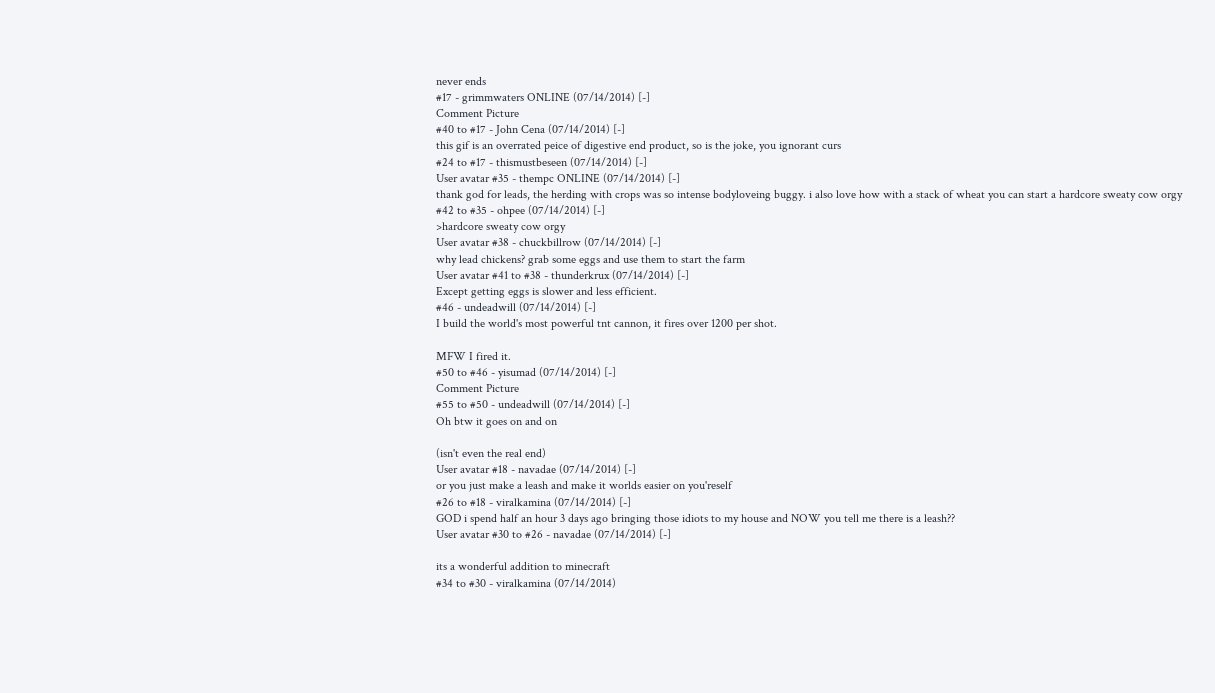never ends
#17 - grimmwaters ONLINE (07/14/2014) [-]
Comment Picture
#40 to #17 - John Cena (07/14/2014) [-]
this gif is an overrated peice of digestive end product, so is the joke, you ignorant curs
#24 to #17 - thismustbeseen (07/14/2014) [-]
User avatar #35 - thempc ONLINE (07/14/2014) [-]
thank god for leads, the herding with crops was so intense bodyloveing buggy. i also love how with a stack of wheat you can start a hardcore sweaty cow orgy
#42 to #35 - ohpee (07/14/2014) [-]
>hardcore sweaty cow orgy
User avatar #38 - chuckbillrow (07/14/2014) [-]
why lead chickens? grab some eggs and use them to start the farm
User avatar #41 to #38 - thunderkrux (07/14/2014) [-]
Except getting eggs is slower and less efficient.
#46 - undeadwill (07/14/2014) [-]
I build the world's most powerful tnt cannon, it fires over 1200 per shot.

MFW I fired it.
#50 to #46 - yisumad (07/14/2014) [-]
Comment Picture
#55 to #50 - undeadwill (07/14/2014) [-]
Oh btw it goes on and on

(isn't even the real end)
User avatar #18 - navadae (07/14/2014) [-]
or you just make a leash and make it worlds easier on you'reself
#26 to #18 - viralkamina (07/14/2014) [-]
GOD i spend half an hour 3 days ago bringing those idiots to my house and NOW you tell me there is a leash??
User avatar #30 to #26 - navadae (07/14/2014) [-]

its a wonderful addition to minecraft
#34 to #30 - viralkamina (07/14/2014)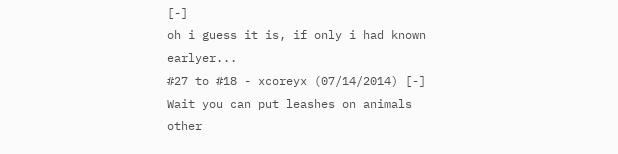[-]
oh i guess it is, if only i had known earlyer...
#27 to #18 - xcoreyx (07/14/2014) [-]
Wait you can put leashes on animals other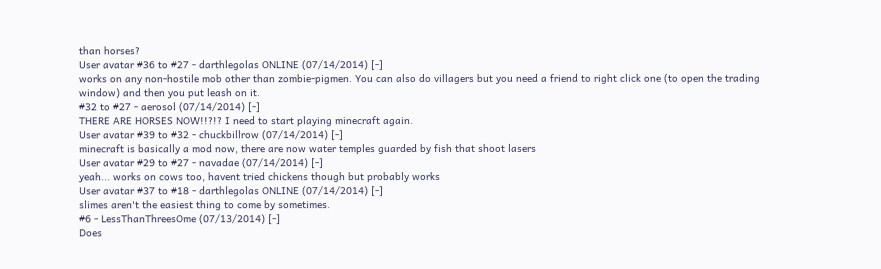than horses?
User avatar #36 to #27 - darthlegolas ONLINE (07/14/2014) [-]
works on any non-hostile mob other than zombie-pigmen. You can also do villagers but you need a friend to right click one (to open the trading window) and then you put leash on it.
#32 to #27 - aerosol (07/14/2014) [-]
THERE ARE HORSES NOW!!?!? I need to start playing minecraft again.
User avatar #39 to #32 - chuckbillrow (07/14/2014) [-]
minecraft is basically a mod now, there are now water temples guarded by fish that shoot lasers
User avatar #29 to #27 - navadae (07/14/2014) [-]
yeah... works on cows too, havent tried chickens though but probably works
User avatar #37 to #18 - darthlegolas ONLINE (07/14/2014) [-]
slimes aren't the easiest thing to come by sometimes.
#6 - LessThanThreesOme (07/13/2014) [-]
Does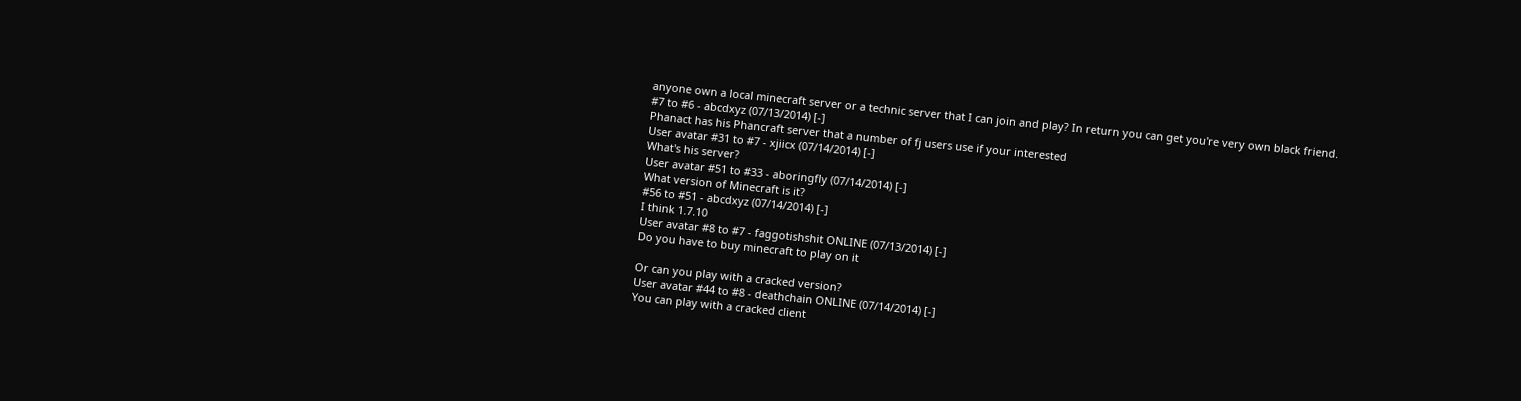anyone own a local minecraft server or a technic server that I can join and play? In return you can get you're very own black friend.
#7 to #6 - abcdxyz (07/13/2014) [-]
Phanact has his Phancraft server that a number of fj users use if your interested
User avatar #31 to #7 - xjiicx (07/14/2014) [-]
What's his server?
User avatar #51 to #33 - aboringfly (07/14/2014) [-]
What version of Minecraft is it?
#56 to #51 - abcdxyz (07/14/2014) [-]
I think 1.7.10
User avatar #8 to #7 - faggotishshit ONLINE (07/13/2014) [-]
Do you have to buy minecraft to play on it

Or can you play with a cracked version?
User avatar #44 to #8 - deathchain ONLINE (07/14/2014) [-]
You can play with a cracked client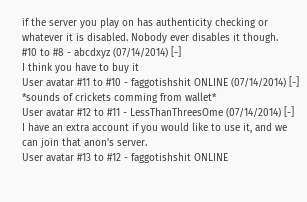if the server you play on has authenticity checking or whatever it is disabled. Nobody ever disables it though.
#10 to #8 - abcdxyz (07/14/2014) [-]
I think you have to buy it
User avatar #11 to #10 - faggotishshit ONLINE (07/14/2014) [-]
*sounds of crickets comming from wallet*
User avatar #12 to #11 - LessThanThreesOme (07/14/2014) [-]
I have an extra account if you would like to use it, and we can join that anon's server.
User avatar #13 to #12 - faggotishshit ONLINE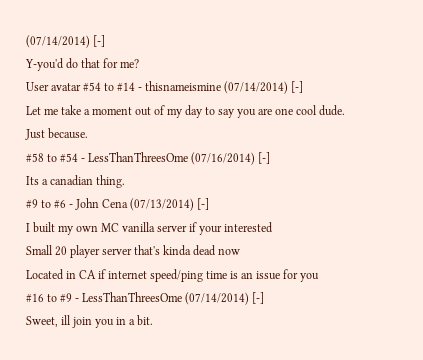(07/14/2014) [-]
Y-you'd do that for me?
User avatar #54 to #14 - thisnameismine (07/14/2014) [-]
Let me take a moment out of my day to say you are one cool dude. Just because.
#58 to #54 - LessThanThreesOme (07/16/2014) [-]
Its a canadian thing.
#9 to #6 - John Cena (07/13/2014) [-]
I built my own MC vanilla server if your interested
Small 20 player server that's kinda dead now
Located in CA if internet speed/ping time is an issue for you
#16 to #9 - LessThanThreesOme (07/14/2014) [-]
Sweet, ill join you in a bit.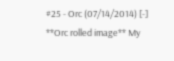#25 - Orc (07/14/2014) [-]
**Orc rolled image** My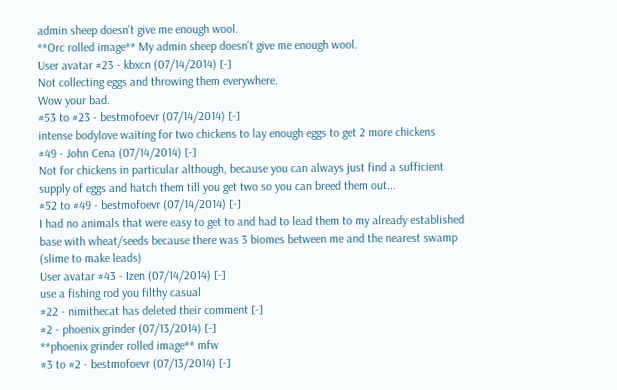admin sheep doesn't give me enough wool.
**Orc rolled image** My admin sheep doesn't give me enough wool.
User avatar #23 - kbxcn (07/14/2014) [-]
Not collecting eggs and throwing them everywhere.
Wow your bad.
#53 to #23 - bestmofoevr (07/14/2014) [-]
intense bodylove waiting for two chickens to lay enough eggs to get 2 more chickens
#49 - John Cena (07/14/2014) [-]
Not for chickens in particular although, because you can always just find a sufficient supply of eggs and hatch them till you get two so you can breed them out...
#52 to #49 - bestmofoevr (07/14/2014) [-]
I had no animals that were easy to get to and had to lead them to my already established base with wheat/seeds because there was 3 biomes between me and the nearest swamp (slime to make leads)
User avatar #43 - Izen (07/14/2014) [-]
use a fishing rod you filthy casual
#22 - nimithecat has deleted their comment [-]
#2 - phoenix grinder (07/13/2014) [-]
**phoenix grinder rolled image** mfw
#3 to #2 - bestmofoevr (07/13/2014) [-]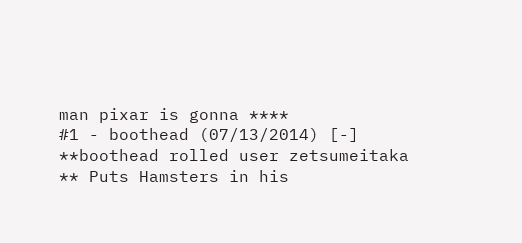man pixar is gonna ****
#1 - boothead (07/13/2014) [-]
**boothead rolled user zetsumeitaka ** Puts Hamsters in his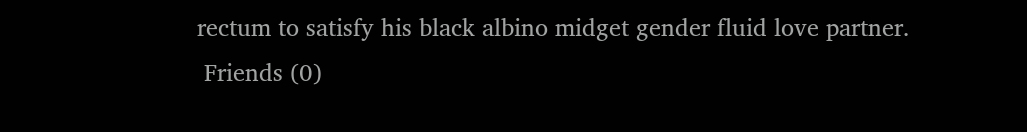rectum to satisfy his black albino midget gender fluid love partner.
 Friends (0)